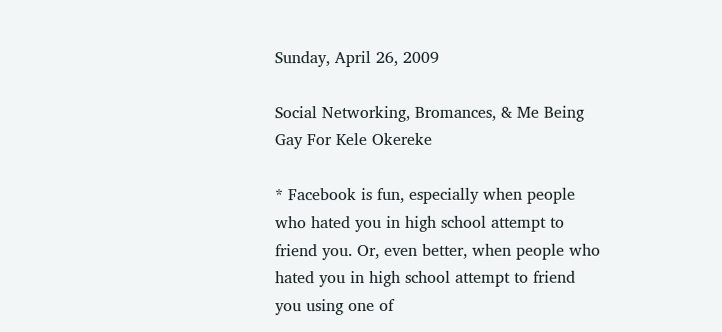Sunday, April 26, 2009

Social Networking, Bromances, & Me Being Gay For Kele Okereke

* Facebook is fun, especially when people who hated you in high school attempt to friend you. Or, even better, when people who hated you in high school attempt to friend you using one of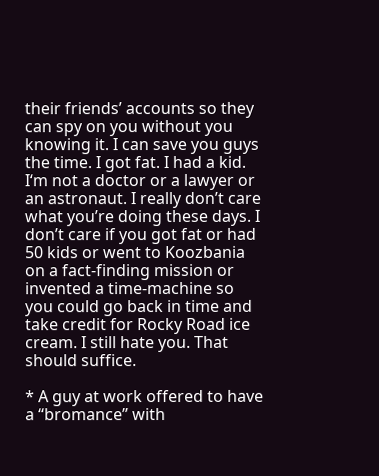their friends’ accounts so they can spy on you without you knowing it. I can save you guys the time. I got fat. I had a kid. I‘m not a doctor or a lawyer or an astronaut. I really don’t care what you’re doing these days. I don’t care if you got fat or had 50 kids or went to Koozbania on a fact-finding mission or invented a time-machine so you could go back in time and take credit for Rocky Road ice cream. I still hate you. That should suffice.

* A guy at work offered to have a “bromance” with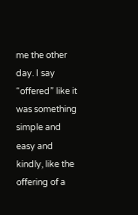me the other day. I say “offered” like it was something simple and easy and kindly, like the offering of a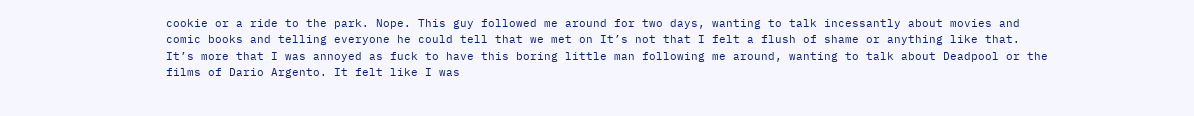cookie or a ride to the park. Nope. This guy followed me around for two days, wanting to talk incessantly about movies and comic books and telling everyone he could tell that we met on It’s not that I felt a flush of shame or anything like that. It’s more that I was annoyed as fuck to have this boring little man following me around, wanting to talk about Deadpool or the films of Dario Argento. It felt like I was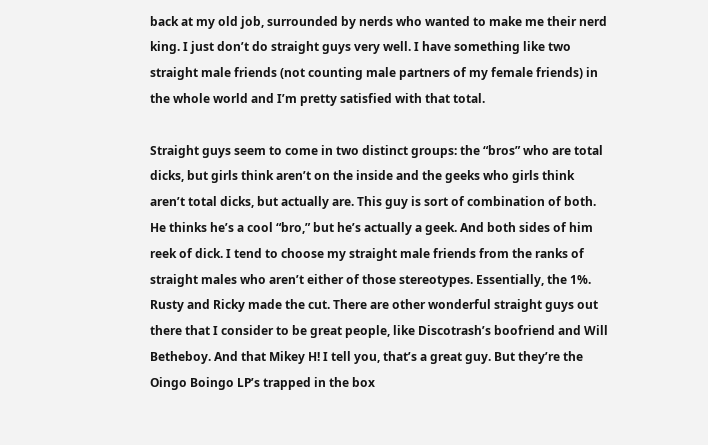back at my old job, surrounded by nerds who wanted to make me their nerd king. I just don’t do straight guys very well. I have something like two straight male friends (not counting male partners of my female friends) in the whole world and I’m pretty satisfied with that total.

Straight guys seem to come in two distinct groups: the “bros” who are total dicks, but girls think aren’t on the inside and the geeks who girls think aren’t total dicks, but actually are. This guy is sort of combination of both. He thinks he’s a cool “bro,” but he’s actually a geek. And both sides of him reek of dick. I tend to choose my straight male friends from the ranks of straight males who aren’t either of those stereotypes. Essentially, the 1%. Rusty and Ricky made the cut. There are other wonderful straight guys out there that I consider to be great people, like Discotrash’s boofriend and Will Betheboy. And that Mikey H! I tell you, that’s a great guy. But they’re the Oingo Boingo LP’s trapped in the box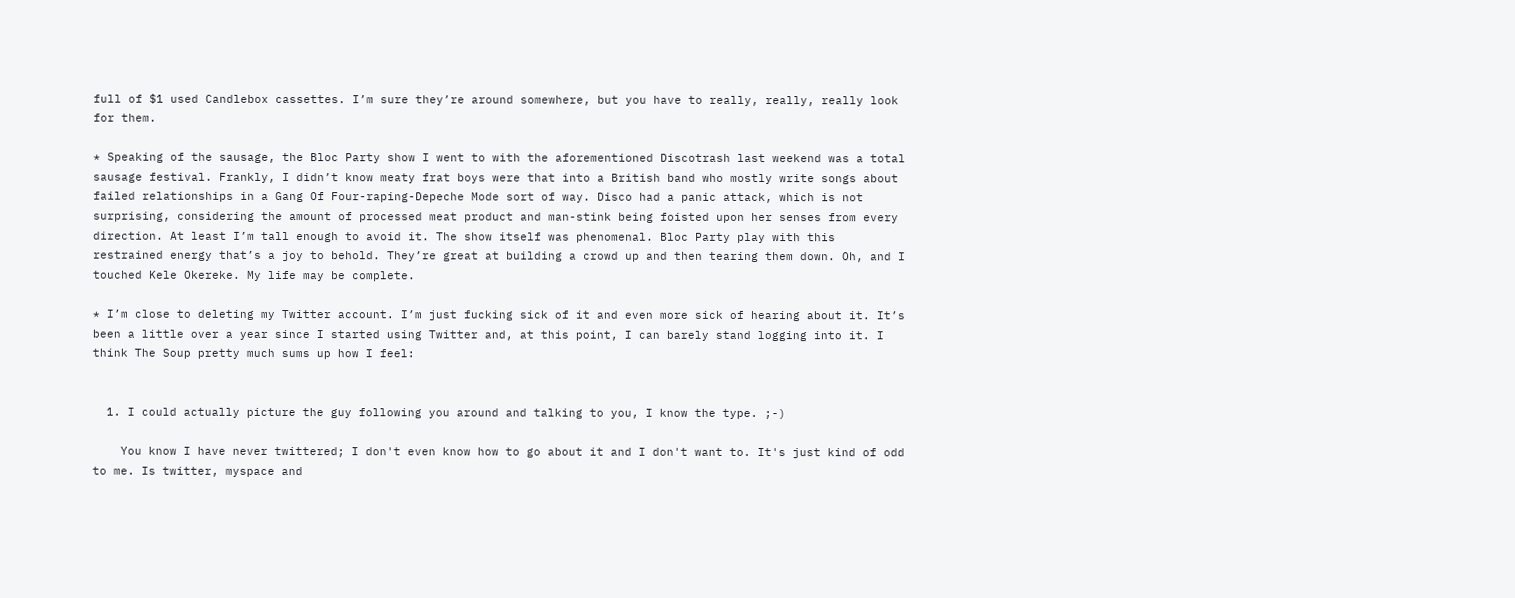full of $1 used Candlebox cassettes. I’m sure they’re around somewhere, but you have to really, really, really look for them.

* Speaking of the sausage, the Bloc Party show I went to with the aforementioned Discotrash last weekend was a total sausage festival. Frankly, I didn’t know meaty frat boys were that into a British band who mostly write songs about failed relationships in a Gang Of Four-raping-Depeche Mode sort of way. Disco had a panic attack, which is not surprising, considering the amount of processed meat product and man-stink being foisted upon her senses from every direction. At least I’m tall enough to avoid it. The show itself was phenomenal. Bloc Party play with this restrained energy that’s a joy to behold. They’re great at building a crowd up and then tearing them down. Oh, and I touched Kele Okereke. My life may be complete.

* I’m close to deleting my Twitter account. I’m just fucking sick of it and even more sick of hearing about it. It’s been a little over a year since I started using Twitter and, at this point, I can barely stand logging into it. I think The Soup pretty much sums up how I feel:


  1. I could actually picture the guy following you around and talking to you, I know the type. ;-)

    You know I have never twittered; I don't even know how to go about it and I don't want to. It's just kind of odd to me. Is twitter, myspace and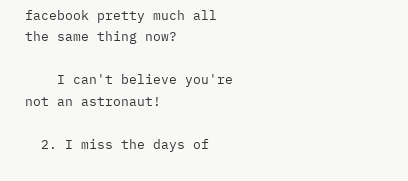facebook pretty much all the same thing now?

    I can't believe you're not an astronaut!

  2. I miss the days of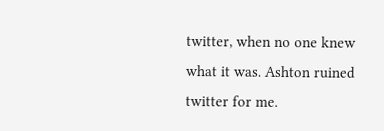twitter, when no one knew what it was. Ashton ruined twitter for me.